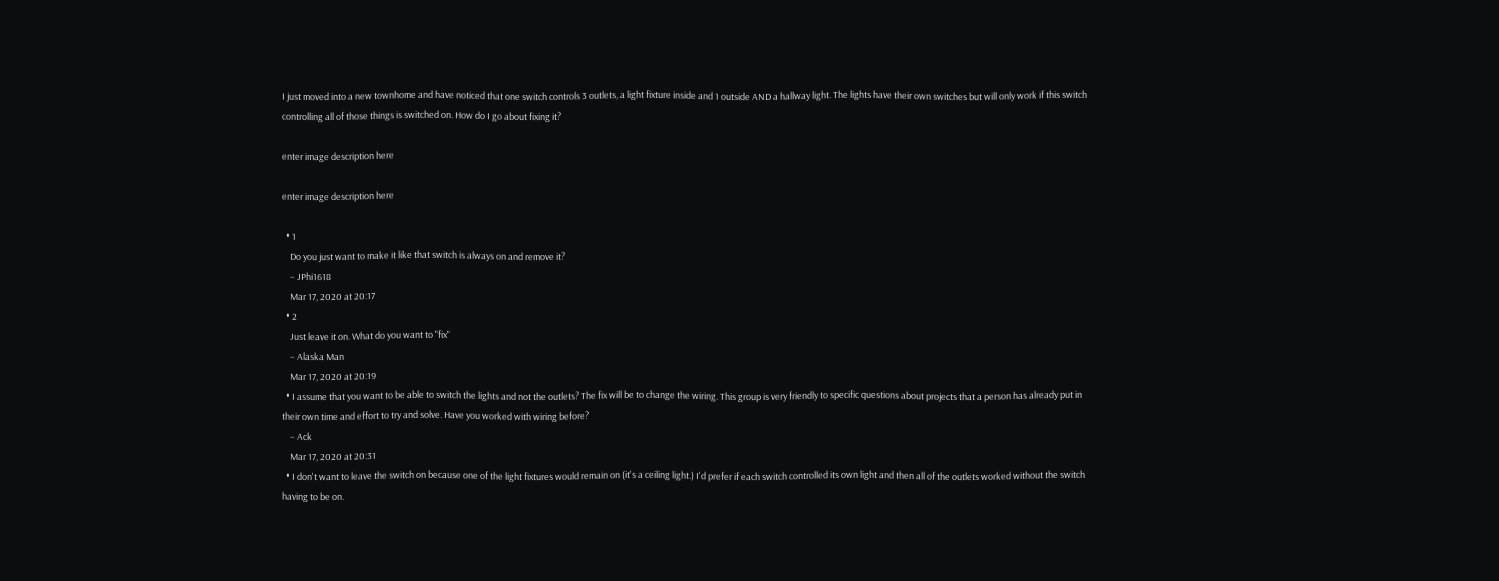I just moved into a new townhome and have noticed that one switch controls 3 outlets, a light fixture inside and 1 outside AND a hallway light. The lights have their own switches but will only work if this switch controlling all of those things is switched on. How do I go about fixing it?

enter image description here

enter image description here

  • 1
    Do you just want to make it like that switch is always on and remove it?
    – JPhi1618
    Mar 17, 2020 at 20:17
  • 2
    Just leave it on. What do you want to "fix"
    – Alaska Man
    Mar 17, 2020 at 20:19
  • I assume that you want to be able to switch the lights and not the outlets? The fix will be to change the wiring. This group is very friendly to specific questions about projects that a person has already put in their own time and effort to try and solve. Have you worked with wiring before?
    – Ack
    Mar 17, 2020 at 20:31
  • I don't want to leave the switch on because one of the light fixtures would remain on (it's a ceiling light.) I'd prefer if each switch controlled its own light and then all of the outlets worked without the switch having to be on.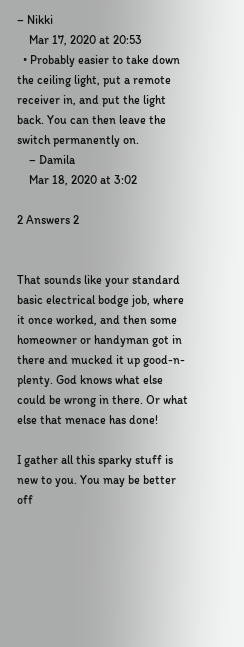– Nikki
    Mar 17, 2020 at 20:53
  • Probably easier to take down the ceiling light, put a remote receiver in, and put the light back. You can then leave the switch permanently on.
    – Damila
    Mar 18, 2020 at 3:02

2 Answers 2


That sounds like your standard basic electrical bodge job, where it once worked, and then some homeowner or handyman got in there and mucked it up good-n-plenty. God knows what else could be wrong in there. Or what else that menace has done!

I gather all this sparky stuff is new to you. You may be better off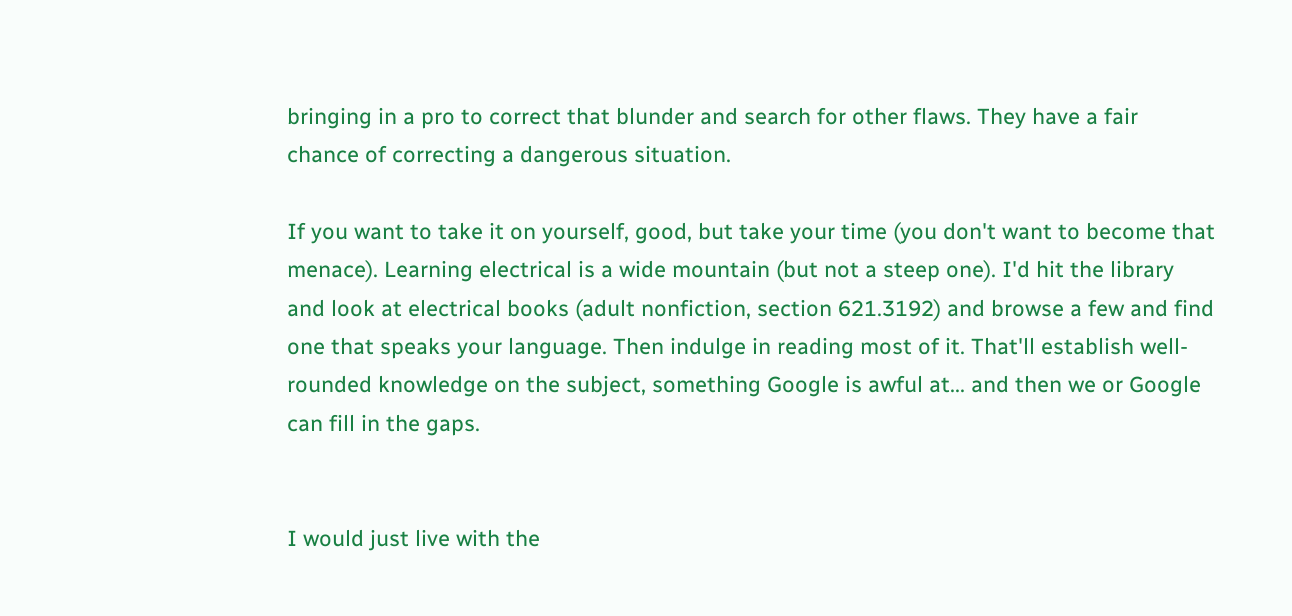bringing in a pro to correct that blunder and search for other flaws. They have a fair chance of correcting a dangerous situation.

If you want to take it on yourself, good, but take your time (you don't want to become that menace). Learning electrical is a wide mountain (but not a steep one). I'd hit the library and look at electrical books (adult nonfiction, section 621.3192) and browse a few and find one that speaks your language. Then indulge in reading most of it. That'll establish well-rounded knowledge on the subject, something Google is awful at... and then we or Google can fill in the gaps.


I would just live with the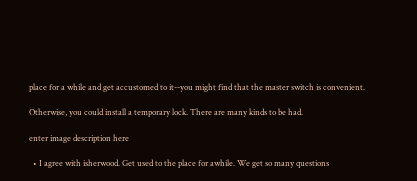place for a while and get accustomed to it--you might find that the master switch is convenient.

Otherwise, you could install a temporary lock. There are many kinds to be had.

enter image description here

  • I agree with isherwood. Get used to the place for awhile. We get so many questions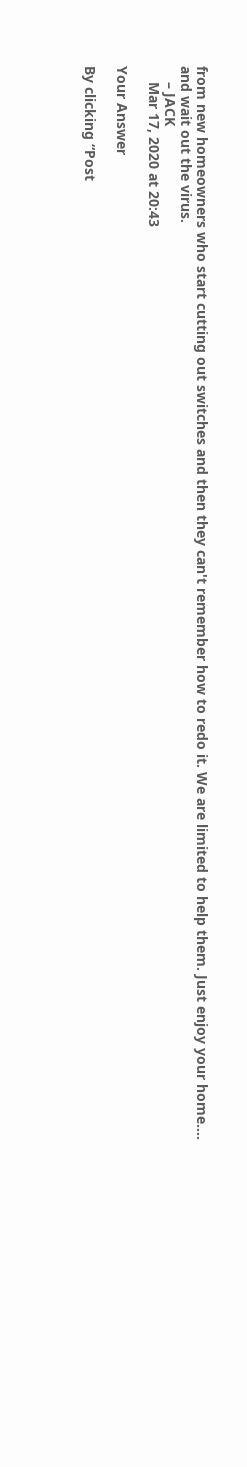from new homeowners who start cutting out switches and then they can't remember how to redo it. We are limited to help them. Just enjoy your home.... and wait out the virus.
    – JACK
    Mar 17, 2020 at 20:43

Your Answer

By clicking “Post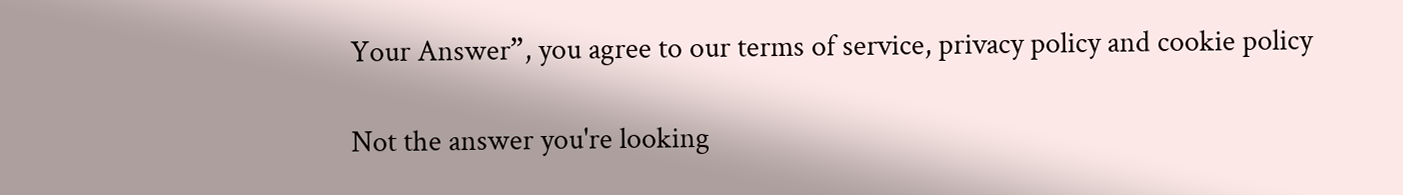Your Answer”, you agree to our terms of service, privacy policy and cookie policy

Not the answer you're looking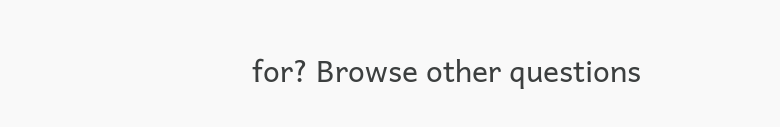for? Browse other questions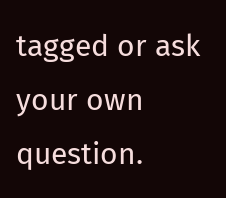tagged or ask your own question.